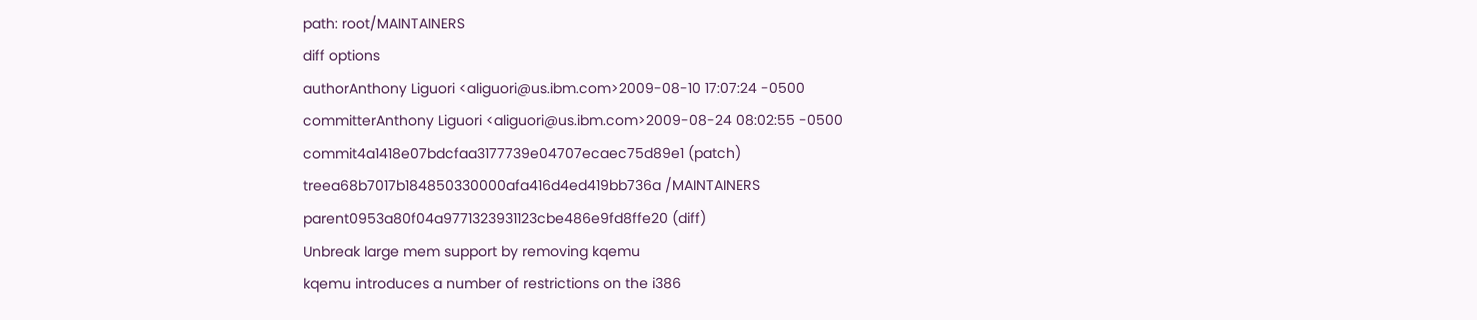path: root/MAINTAINERS
diff options
authorAnthony Liguori <aliguori@us.ibm.com>2009-08-10 17:07:24 -0500
committerAnthony Liguori <aliguori@us.ibm.com>2009-08-24 08:02:55 -0500
commit4a1418e07bdcfaa3177739e04707ecaec75d89e1 (patch)
treea68b7017b184850330000afa416d4ed419bb736a /MAINTAINERS
parent0953a80f04a9771323931123cbe486e9fd8ffe20 (diff)
Unbreak large mem support by removing kqemu
kqemu introduces a number of restrictions on the i386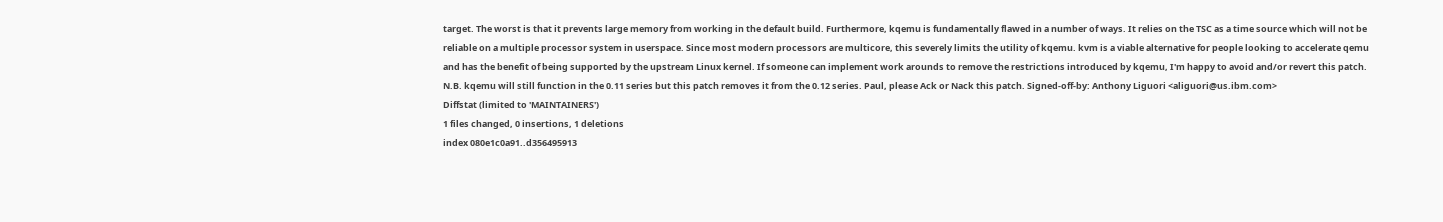target. The worst is that it prevents large memory from working in the default build. Furthermore, kqemu is fundamentally flawed in a number of ways. It relies on the TSC as a time source which will not be reliable on a multiple processor system in userspace. Since most modern processors are multicore, this severely limits the utility of kqemu. kvm is a viable alternative for people looking to accelerate qemu and has the benefit of being supported by the upstream Linux kernel. If someone can implement work arounds to remove the restrictions introduced by kqemu, I'm happy to avoid and/or revert this patch. N.B. kqemu will still function in the 0.11 series but this patch removes it from the 0.12 series. Paul, please Ack or Nack this patch. Signed-off-by: Anthony Liguori <aliguori@us.ibm.com>
Diffstat (limited to 'MAINTAINERS')
1 files changed, 0 insertions, 1 deletions
index 080e1c0a91..d356495913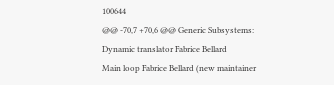100644
@@ -70,7 +70,6 @@ Generic Subsystems:
Dynamic translator Fabrice Bellard
Main loop Fabrice Bellard (new maintainer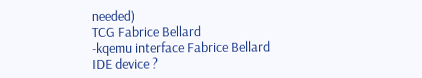needed)
TCG Fabrice Bellard
-kqemu interface Fabrice Bellard
IDE device ?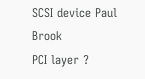SCSI device Paul Brook
PCI layer ?